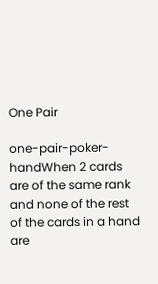One Pair

one-pair-poker-handWhen 2 cards are of the same rank and none of the rest of the cards in a hand are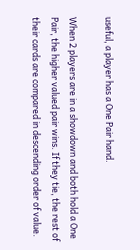useful, a player has a One Pair hand.

When 2 players are in a showdown and both hold a One Pair, the higher valued pair wins. If they tie, the rest of their cards are compared in descending order of value.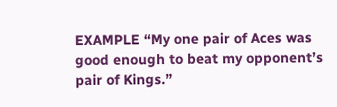EXAMPLE “My one pair of Aces was good enough to beat my opponent’s pair of Kings.”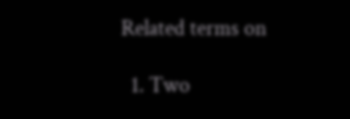Related terms on

  1. Two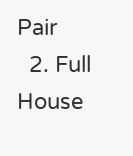Pair
  2. Full House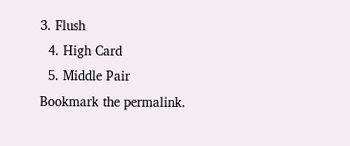3. Flush
  4. High Card
  5. Middle Pair
Bookmark the permalink.